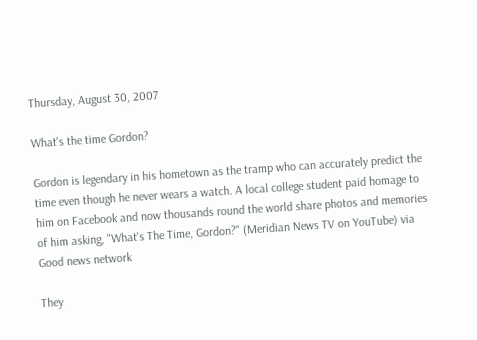Thursday, August 30, 2007

What's the time Gordon?

Gordon is legendary in his hometown as the tramp who can accurately predict the time even though he never wears a watch. A local college student paid homage to him on Facebook and now thousands round the world share photos and memories of him asking, "What's The Time, Gordon?" (Meridian News TV on YouTube) via Good news network

They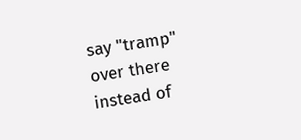say "tramp" over there instead of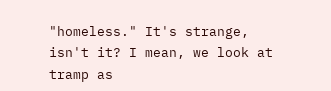"homeless." It's strange, isn't it? I mean, we look at tramp as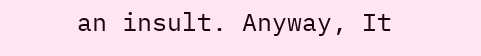an insult. Anyway, It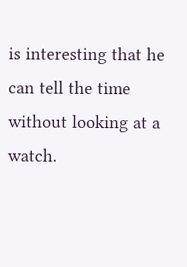is interesting that he can tell the time without looking at a watch.